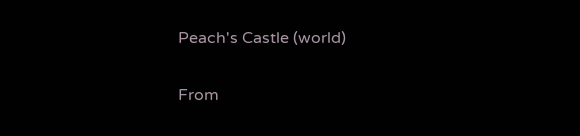Peach's Castle (world)

From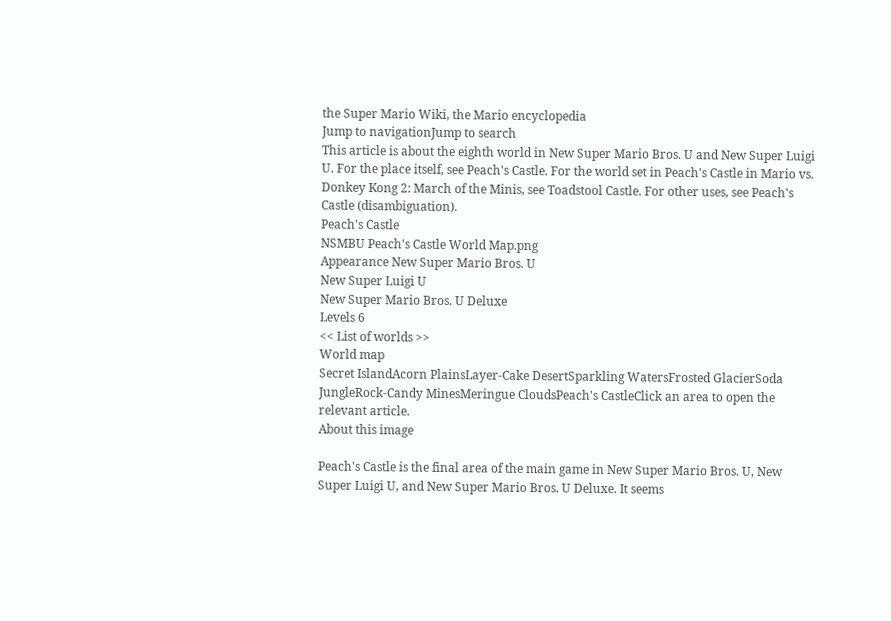the Super Mario Wiki, the Mario encyclopedia
Jump to navigationJump to search
This article is about the eighth world in New Super Mario Bros. U and New Super Luigi U. For the place itself, see Peach's Castle. For the world set in Peach's Castle in Mario vs. Donkey Kong 2: March of the Minis, see Toadstool Castle. For other uses, see Peach's Castle (disambiguation).
Peach's Castle
NSMBU Peach's Castle World Map.png
Appearance New Super Mario Bros. U
New Super Luigi U
New Super Mario Bros. U Deluxe
Levels 6
<< List of worlds >>
World map
Secret IslandAcorn PlainsLayer-Cake DesertSparkling WatersFrosted GlacierSoda JungleRock-Candy MinesMeringue CloudsPeach's CastleClick an area to open the relevant article.
About this image

Peach's Castle is the final area of the main game in New Super Mario Bros. U, New Super Luigi U, and New Super Mario Bros. U Deluxe. It seems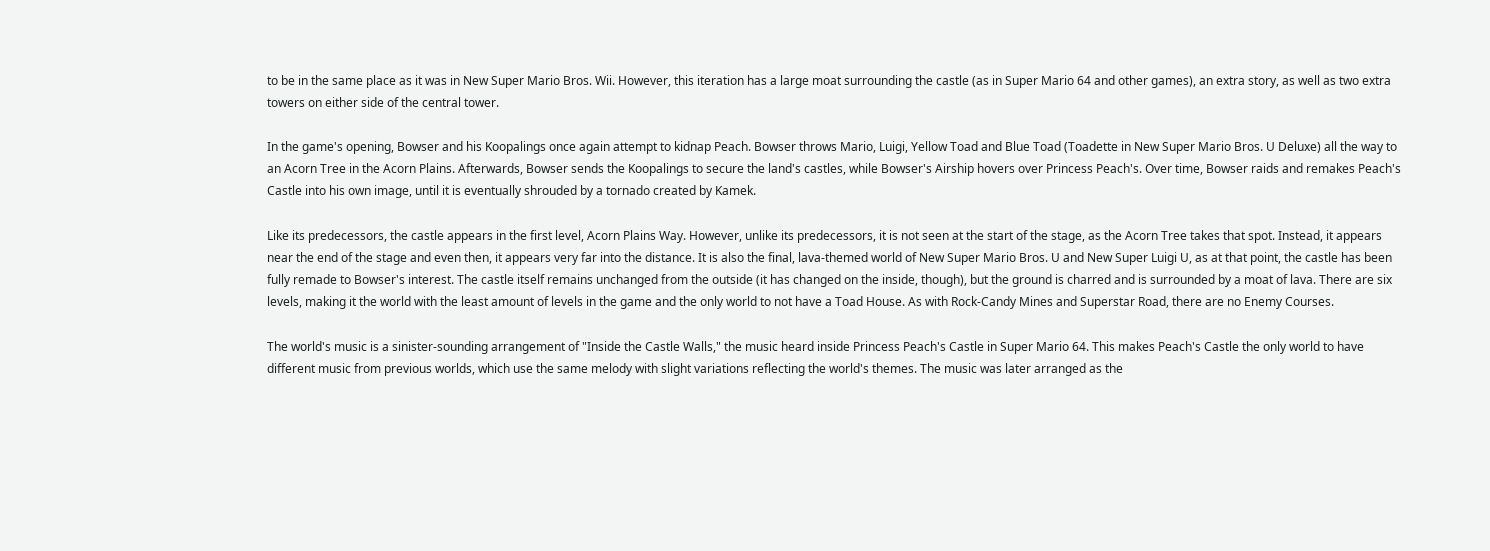to be in the same place as it was in New Super Mario Bros. Wii. However, this iteration has a large moat surrounding the castle (as in Super Mario 64 and other games), an extra story, as well as two extra towers on either side of the central tower.

In the game's opening, Bowser and his Koopalings once again attempt to kidnap Peach. Bowser throws Mario, Luigi, Yellow Toad and Blue Toad (Toadette in New Super Mario Bros. U Deluxe) all the way to an Acorn Tree in the Acorn Plains. Afterwards, Bowser sends the Koopalings to secure the land's castles, while Bowser's Airship hovers over Princess Peach's. Over time, Bowser raids and remakes Peach's Castle into his own image, until it is eventually shrouded by a tornado created by Kamek.

Like its predecessors, the castle appears in the first level, Acorn Plains Way. However, unlike its predecessors, it is not seen at the start of the stage, as the Acorn Tree takes that spot. Instead, it appears near the end of the stage and even then, it appears very far into the distance. It is also the final, lava-themed world of New Super Mario Bros. U and New Super Luigi U, as at that point, the castle has been fully remade to Bowser's interest. The castle itself remains unchanged from the outside (it has changed on the inside, though), but the ground is charred and is surrounded by a moat of lava. There are six levels, making it the world with the least amount of levels in the game and the only world to not have a Toad House. As with Rock-Candy Mines and Superstar Road, there are no Enemy Courses.

The world's music is a sinister-sounding arrangement of "Inside the Castle Walls," the music heard inside Princess Peach's Castle in Super Mario 64. This makes Peach's Castle the only world to have different music from previous worlds, which use the same melody with slight variations reflecting the world's themes. The music was later arranged as the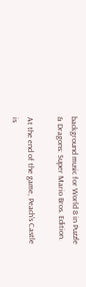background music for World 8 in Puzzle & Dragons: Super Mario Bros. Edition.

At the end of the game, Peach's Castle is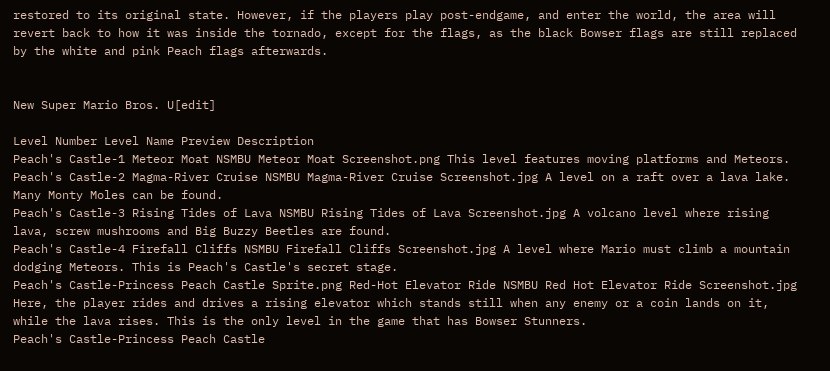restored to its original state. However, if the players play post-endgame, and enter the world, the area will revert back to how it was inside the tornado, except for the flags, as the black Bowser flags are still replaced by the white and pink Peach flags afterwards.


New Super Mario Bros. U[edit]

Level Number Level Name Preview Description
Peach's Castle-1 Meteor Moat NSMBU Meteor Moat Screenshot.png This level features moving platforms and Meteors.
Peach's Castle-2 Magma-River Cruise NSMBU Magma-River Cruise Screenshot.jpg A level on a raft over a lava lake. Many Monty Moles can be found.
Peach's Castle-3 Rising Tides of Lava NSMBU Rising Tides of Lava Screenshot.jpg A volcano level where rising lava, screw mushrooms and Big Buzzy Beetles are found.
Peach's Castle-4 Firefall Cliffs NSMBU Firefall Cliffs Screenshot.jpg A level where Mario must climb a mountain dodging Meteors. This is Peach's Castle's secret stage.
Peach's Castle-Princess Peach Castle Sprite.png Red-Hot Elevator Ride NSMBU Red Hot Elevator Ride Screenshot.jpg Here, the player rides and drives a rising elevator which stands still when any enemy or a coin lands on it, while the lava rises. This is the only level in the game that has Bowser Stunners.
Peach's Castle-Princess Peach Castle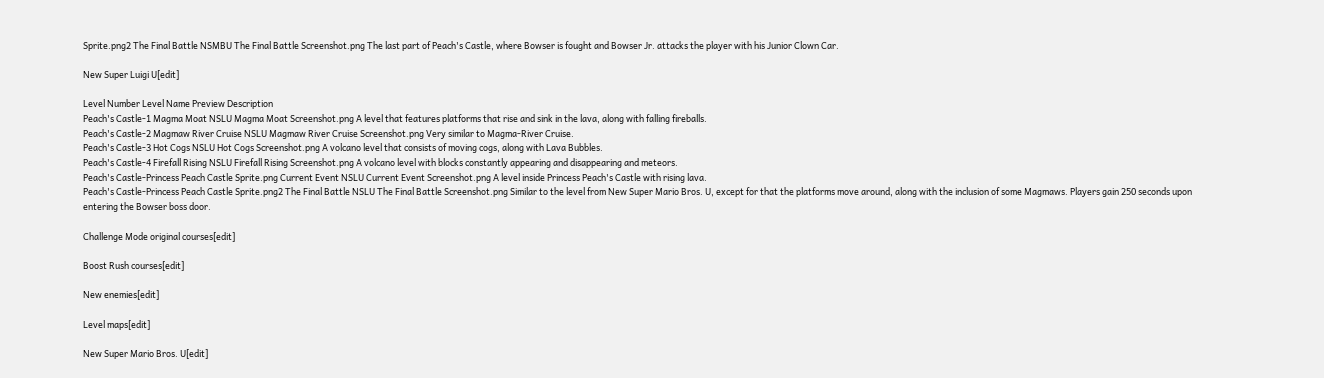Sprite.png2 The Final Battle NSMBU The Final Battle Screenshot.png The last part of Peach's Castle, where Bowser is fought and Bowser Jr. attacks the player with his Junior Clown Car.

New Super Luigi U[edit]

Level Number Level Name Preview Description
Peach's Castle-1 Magma Moat NSLU Magma Moat Screenshot.png A level that features platforms that rise and sink in the lava, along with falling fireballs.
Peach's Castle-2 Magmaw River Cruise NSLU Magmaw River Cruise Screenshot.png Very similar to Magma-River Cruise.
Peach's Castle-3 Hot Cogs NSLU Hot Cogs Screenshot.png A volcano level that consists of moving cogs, along with Lava Bubbles.
Peach's Castle-4 Firefall Rising NSLU Firefall Rising Screenshot.png A volcano level with blocks constantly appearing and disappearing and meteors.
Peach's Castle-Princess Peach Castle Sprite.png Current Event NSLU Current Event Screenshot.png A level inside Princess Peach's Castle with rising lava.
Peach's Castle-Princess Peach Castle Sprite.png2 The Final Battle NSLU The Final Battle Screenshot.png Similar to the level from New Super Mario Bros. U, except for that the platforms move around, along with the inclusion of some Magmaws. Players gain 250 seconds upon entering the Bowser boss door.

Challenge Mode original courses[edit]

Boost Rush courses[edit]

New enemies[edit]

Level maps[edit]

New Super Mario Bros. U[edit]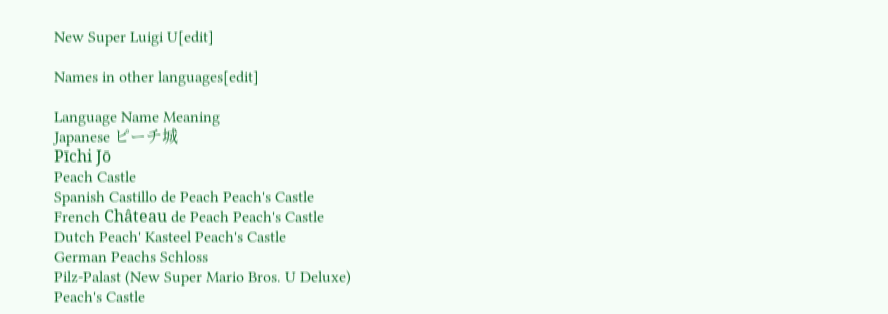New Super Luigi U[edit]

Names in other languages[edit]

Language Name Meaning
Japanese ピーチ城
Pīchi Jō
Peach Castle
Spanish Castillo de Peach Peach's Castle
French Château de Peach Peach's Castle
Dutch Peach' Kasteel Peach's Castle
German Peachs Schloss
Pilz-Palast (New Super Mario Bros. U Deluxe)
Peach's Castle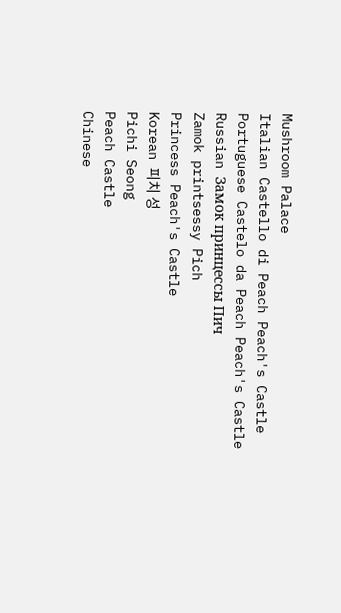Mushroom Palace
Italian Castello di Peach Peach's Castle
Portuguese Castelo da Peach Peach's Castle
Russian Замок принцессы Пич
Zamok printsessy Pich
Princess Peach's Castle
Korean 피치 성
Pichi Seong
Peach Castle
Chinese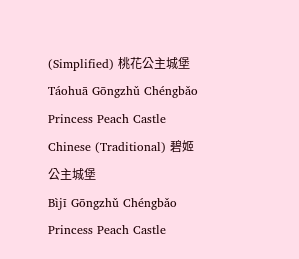(Simplified) 桃花公主城堡
Táohuā Gōngzhǔ Chéngbǎo
Princess Peach Castle
Chinese (Traditional) 碧姬公主城堡
Bìjī Gōngzhǔ Chéngbǎo
Princess Peach Castle